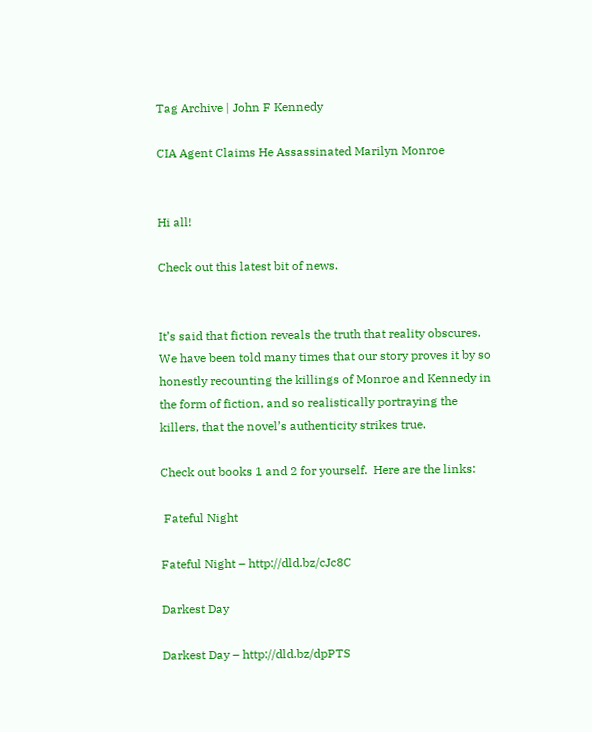Tag Archive | John F Kennedy

CIA Agent Claims He Assassinated Marilyn Monroe


Hi all!

Check out this latest bit of news.


It’s said that fiction reveals the truth that reality obscures. We have been told many times that our story proves it by so honestly recounting the killings of Monroe and Kennedy in the form of fiction, and so realistically portraying the killers, that the novel’s authenticity strikes true.

Check out books 1 and 2 for yourself.  Here are the links:

 Fateful Night

Fateful Night – http://dld.bz/cJc8C

Darkest Day

Darkest Day – http://dld.bz/dpPTS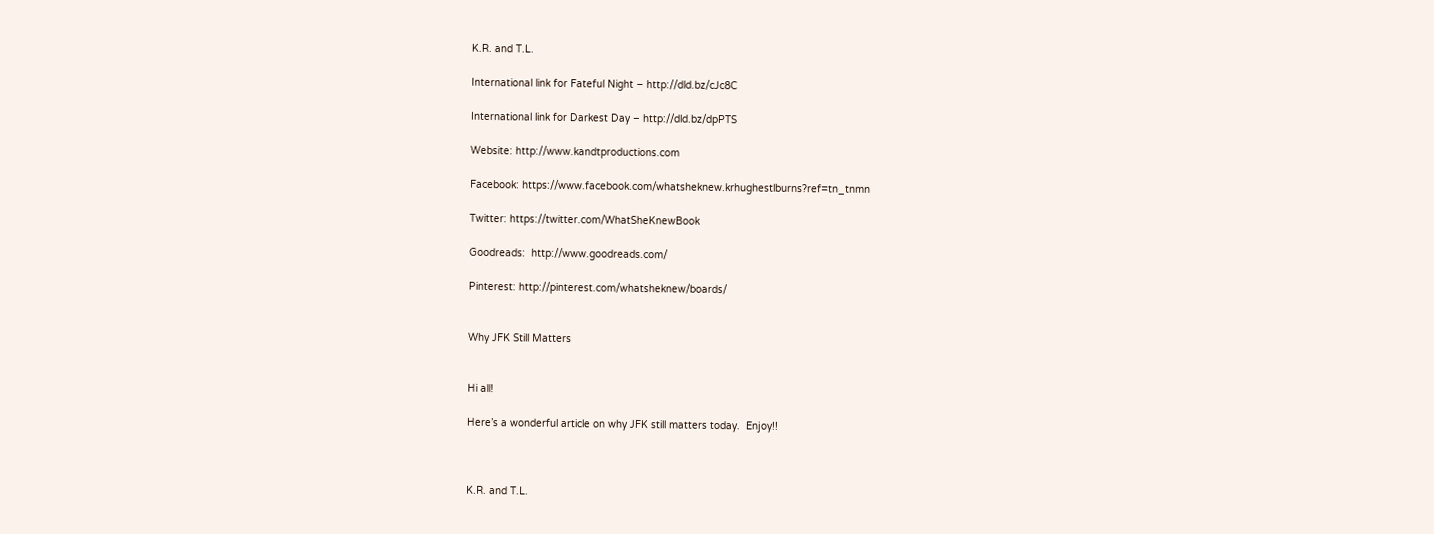K.R. and T.L.

International link for Fateful Night – http://dld.bz/cJc8C

International link for Darkest Day – http://dld.bz/dpPTS

Website: http://www.kandtproductions.com

Facebook: https://www.facebook.com/whatsheknew.krhughestlburns?ref=tn_tnmn

Twitter: https://twitter.com/WhatSheKnewBook

Goodreads:  http://www.goodreads.com/

Pinterest: http://pinterest.com/whatsheknew/boards/


Why JFK Still Matters


Hi all!

Here’s a wonderful article on why JFK still matters today.  Enjoy!!



K.R. and T.L.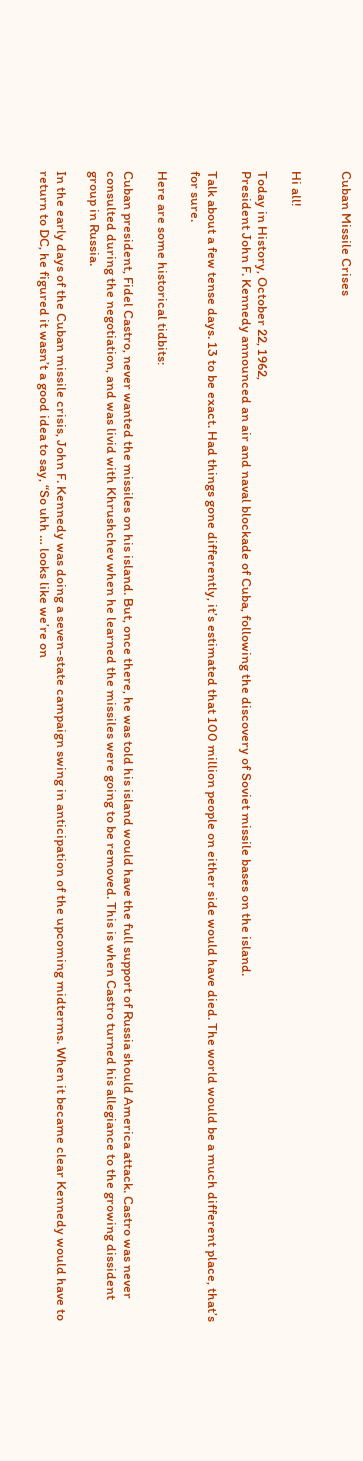Cuban Missile Crises


Hi all!

Today in History, October 22, 1962,
President John F. Kennedy announced an air and naval blockade of Cuba, following the discovery of Soviet missile bases on the island.

Talk about a few tense days. 13 to be exact. Had things gone differently, it’s estimated that 100 million people on either side would have died. The world would be a much different place, that’s for sure.

Here are some historical tidbits:

Cuban president, Fidel Castro, never wanted the missiles on his island. But, once there, he was told his island would have the full support of Russia should America attack. Castro was never consulted during the negotiation, and was livid with Khrushchev when he learned the missiles were going to be removed. This is when Castro turned his allegiance to the growing dissident group in Russia.

In the early days of the Cuban missile crisis, John F. Kennedy was doing a seven-state campaign swing in anticipation of the upcoming midterms. When it became clear Kennedy would have to return to DC, he figured it wasn’t a good idea to say, “So uhh … looks like we’re on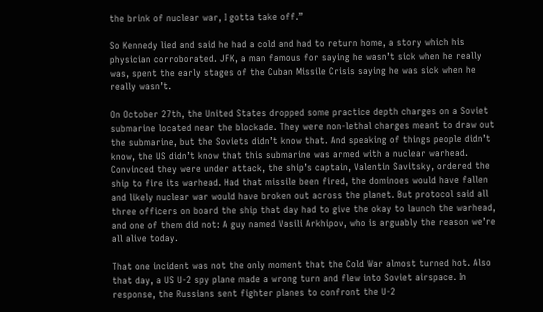the brink of nuclear war, I gotta take off.”

So Kennedy lied and said he had a cold and had to return home, a story which his physician corroborated. JFK, a man famous for saying he wasn’t sick when he really was, spent the early stages of the Cuban Missile Crisis saying he was sick when he really wasn’t.

On October 27th, the United States dropped some practice depth charges on a Soviet submarine located near the blockade. They were non-lethal charges meant to draw out the submarine, but the Soviets didn’t know that. And speaking of things people didn’t know, the US didn’t know that this submarine was armed with a nuclear warhead. Convinced they were under attack, the ship’s captain, Valentin Savitsky, ordered the ship to fire its warhead. Had that missile been fired, the dominoes would have fallen and likely nuclear war would have broken out across the planet. But protocol said all three officers on board the ship that day had to give the okay to launch the warhead, and one of them did not: A guy named Vasili Arkhipov, who is arguably the reason we’re all alive today.

That one incident was not the only moment that the Cold War almost turned hot. Also that day, a US U-2 spy plane made a wrong turn and flew into Soviet airspace. In response, the Russians sent fighter planes to confront the U-2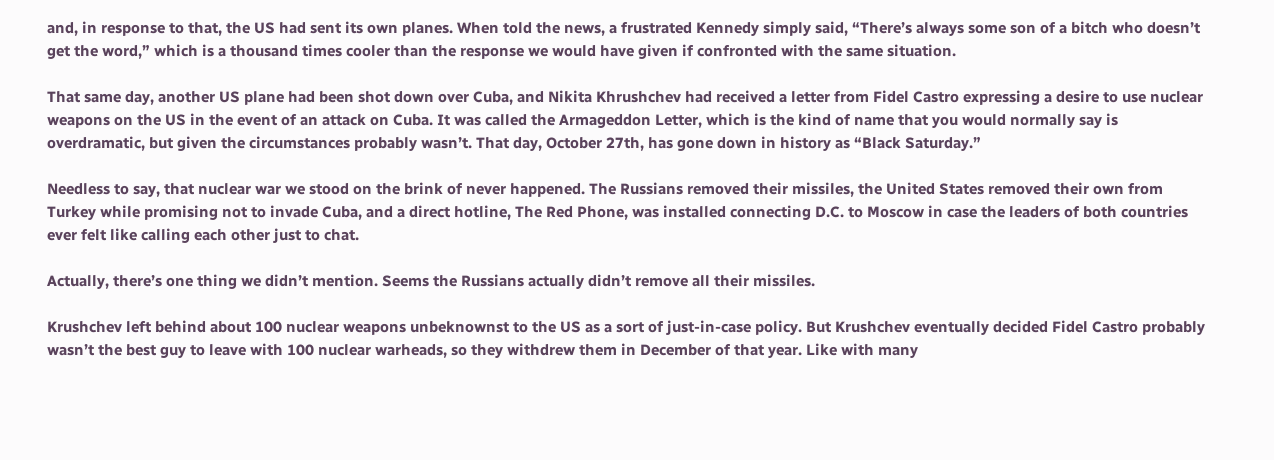and, in response to that, the US had sent its own planes. When told the news, a frustrated Kennedy simply said, “There’s always some son of a bitch who doesn’t get the word,” which is a thousand times cooler than the response we would have given if confronted with the same situation.

That same day, another US plane had been shot down over Cuba, and Nikita Khrushchev had received a letter from Fidel Castro expressing a desire to use nuclear weapons on the US in the event of an attack on Cuba. It was called the Armageddon Letter, which is the kind of name that you would normally say is overdramatic, but given the circumstances probably wasn’t. That day, October 27th, has gone down in history as “Black Saturday.”

Needless to say, that nuclear war we stood on the brink of never happened. The Russians removed their missiles, the United States removed their own from Turkey while promising not to invade Cuba, and a direct hotline, The Red Phone, was installed connecting D.C. to Moscow in case the leaders of both countries ever felt like calling each other just to chat.

Actually, there’s one thing we didn’t mention. Seems the Russians actually didn’t remove all their missiles.

Krushchev left behind about 100 nuclear weapons unbeknownst to the US as a sort of just-in-case policy. But Krushchev eventually decided Fidel Castro probably wasn’t the best guy to leave with 100 nuclear warheads, so they withdrew them in December of that year. Like with many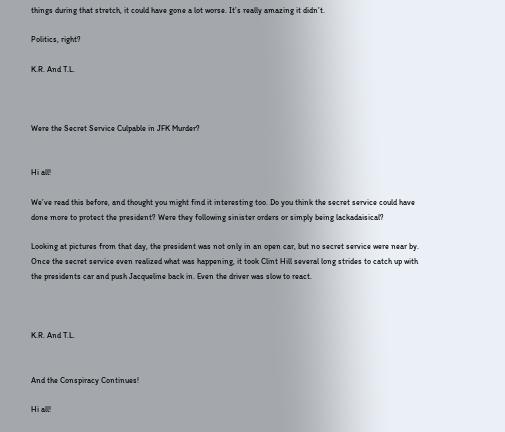things during that stretch, it could have gone a lot worse. It’s really amazing it didn’t.

Politics, right?

K.R. And T.L.



Were the Secret Service Culpable in JFK Murder?


Hi all!

We’ve read this before, and thought you might find it interesting too. Do you think the secret service could have done more to protect the president? Were they following sinister orders or simply being lackadaisical?

Looking at pictures from that day, the president was not only in an open car, but no secret service were near by. Once the secret service even realized what was happening, it took Clint Hill several long strides to catch up with the presidents car and push Jacqueline back in. Even the driver was slow to react.



K.R. And T.L.


And the Conspiracy Continues!

Hi all!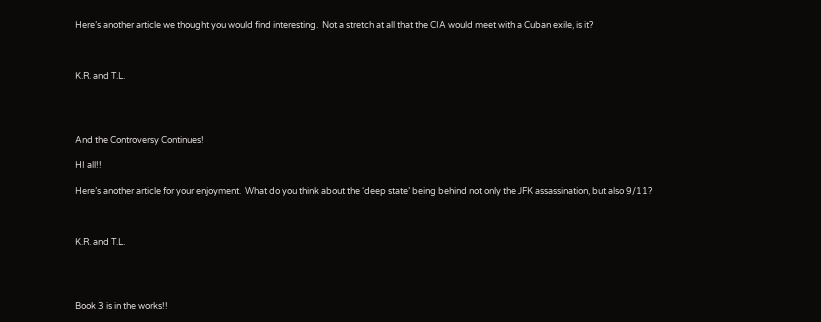Here’s another article we thought you would find interesting.  Not a stretch at all that the CIA would meet with a Cuban exile, is it?



K.R. and T.L.




And the Controversy Continues!

HI all!!

Here’s another article for your enjoyment.  What do you think about the ‘deep state’ being behind not only the JFK assassination, but also 9/11?



K.R. and T.L.




Book 3 is in the works!!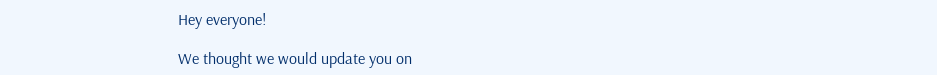Hey everyone!

We thought we would update you on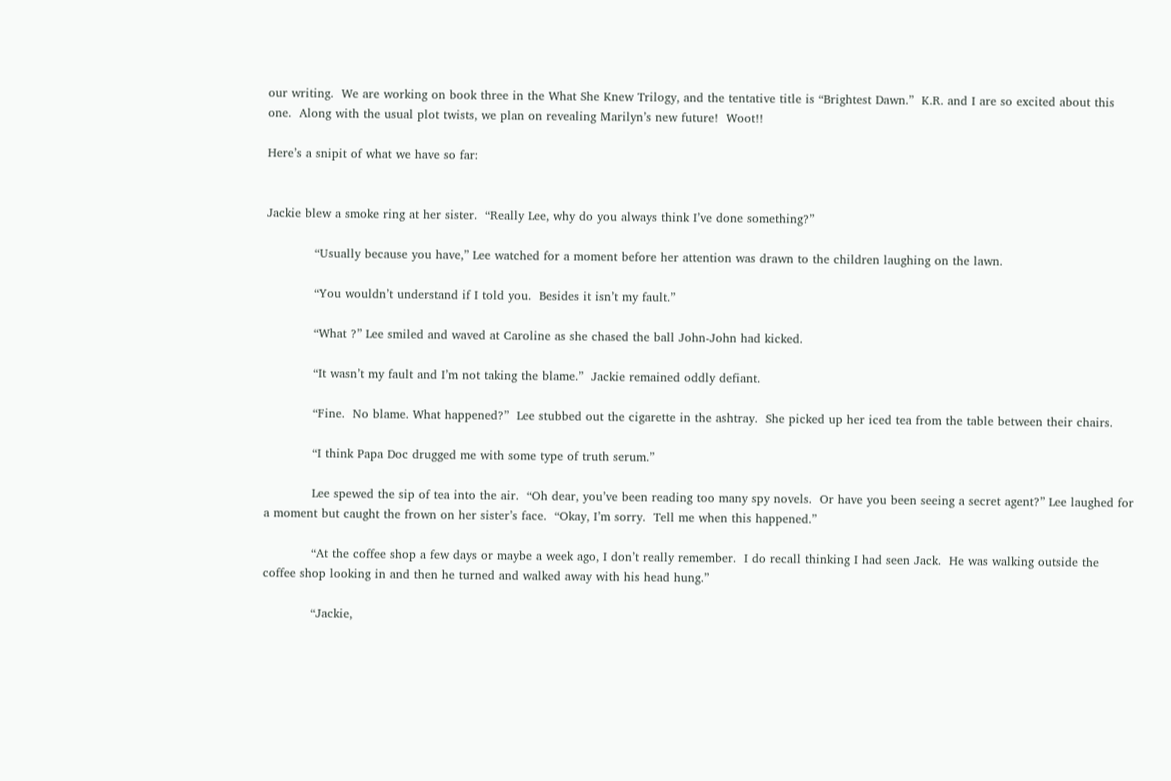our writing.  We are working on book three in the What She Knew Trilogy, and the tentative title is “Brightest Dawn.”  K.R. and I are so excited about this one.  Along with the usual plot twists, we plan on revealing Marilyn’s new future!  Woot!!

Here’s a snipit of what we have so far:


Jackie blew a smoke ring at her sister.  “Really Lee, why do you always think I’ve done something?”

            “Usually because you have,” Lee watched for a moment before her attention was drawn to the children laughing on the lawn.

            “You wouldn’t understand if I told you.  Besides it isn’t my fault.”

            “What ?” Lee smiled and waved at Caroline as she chased the ball John-John had kicked.

            “It wasn’t my fault and I’m not taking the blame.”  Jackie remained oddly defiant.

            “Fine.  No blame. What happened?”  Lee stubbed out the cigarette in the ashtray.  She picked up her iced tea from the table between their chairs.

            “I think Papa Doc drugged me with some type of truth serum.”

            Lee spewed the sip of tea into the air.  “Oh dear, you’ve been reading too many spy novels.  Or have you been seeing a secret agent?” Lee laughed for a moment but caught the frown on her sister’s face.  “Okay, I’m sorry.  Tell me when this happened.”

            “At the coffee shop a few days or maybe a week ago, I don’t really remember.  I do recall thinking I had seen Jack.  He was walking outside the coffee shop looking in and then he turned and walked away with his head hung.”

            “Jackie,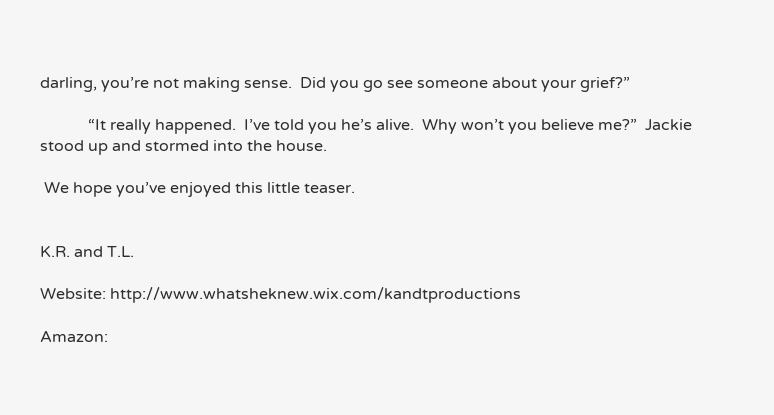darling, you’re not making sense.  Did you go see someone about your grief?”

            “It really happened.  I’ve told you he’s alive.  Why won’t you believe me?”  Jackie stood up and stormed into the house.

 We hope you’ve enjoyed this little teaser.


K.R. and T.L.

Website: http://www.whatsheknew.wix.com/kandtproductions

Amazon: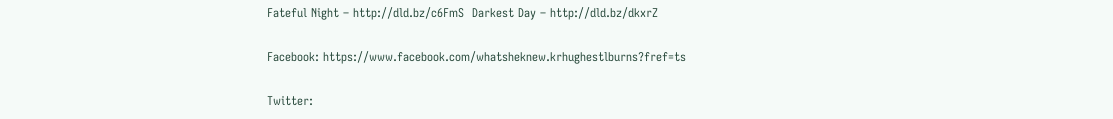Fateful Night – http://dld.bz/c6FmS  Darkest Day – http://dld.bz/dkxrZ

Facebook: https://www.facebook.com/whatsheknew.krhughestlburns?fref=ts

Twitter: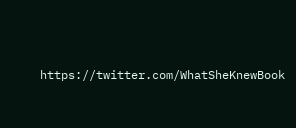https://twitter.com/WhatSheKnewBook